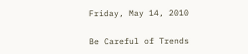Friday, May 14, 2010

Be Careful of Trends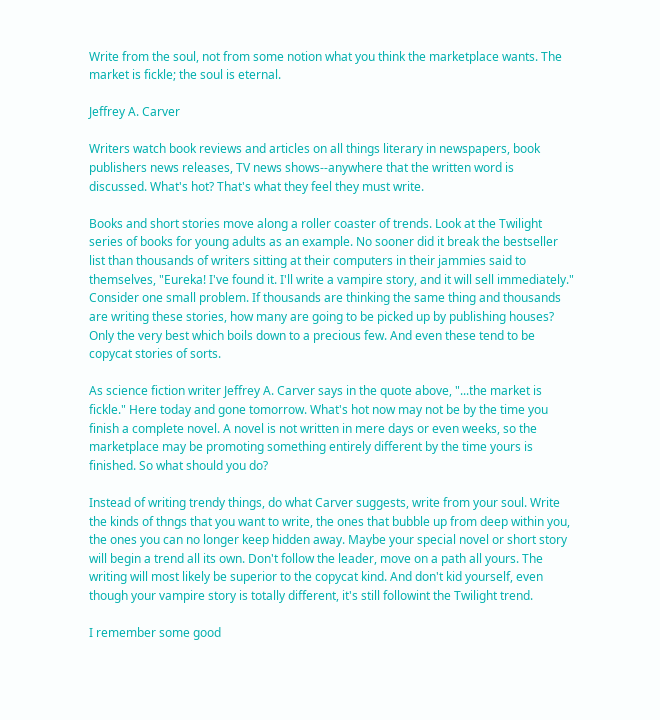Write from the soul, not from some notion what you think the marketplace wants. The market is fickle; the soul is eternal.

Jeffrey A. Carver

Writers watch book reviews and articles on all things literary in newspapers, book publishers news releases, TV news shows--anywhere that the written word is discussed. What's hot? That's what they feel they must write.

Books and short stories move along a roller coaster of trends. Look at the Twilight series of books for young adults as an example. No sooner did it break the bestseller list than thousands of writers sitting at their computers in their jammies said to themselves, "Eureka! I've found it. I'll write a vampire story, and it will sell immediately." Consider one small problem. If thousands are thinking the same thing and thousands are writing these stories, how many are going to be picked up by publishing houses? Only the very best which boils down to a precious few. And even these tend to be copycat stories of sorts.

As science fiction writer Jeffrey A. Carver says in the quote above, "...the market is fickle." Here today and gone tomorrow. What's hot now may not be by the time you finish a complete novel. A novel is not written in mere days or even weeks, so the marketplace may be promoting something entirely different by the time yours is finished. So what should you do?

Instead of writing trendy things, do what Carver suggests, write from your soul. Write the kinds of thngs that you want to write, the ones that bubble up from deep within you, the ones you can no longer keep hidden away. Maybe your special novel or short story will begin a trend all its own. Don't follow the leader, move on a path all yours. The writing will most likely be superior to the copycat kind. And don't kid yourself, even though your vampire story is totally different, it's still followint the Twilight trend.

I remember some good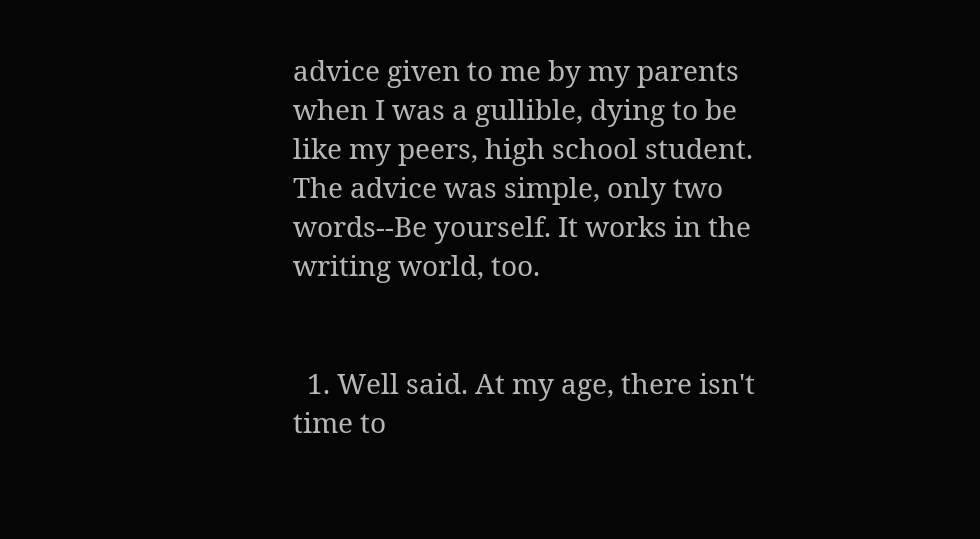advice given to me by my parents when I was a gullible, dying to be like my peers, high school student. The advice was simple, only two words--Be yourself. It works in the writing world, too.


  1. Well said. At my age, there isn't time to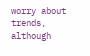worry about trends, although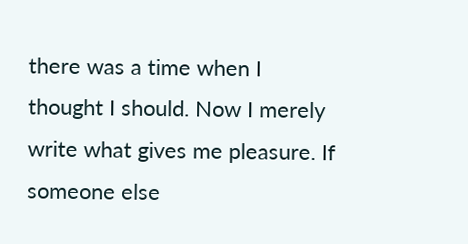there was a time when I thought I should. Now I merely write what gives me pleasure. If someone else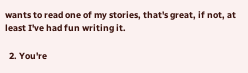wants to read one of my stories, that's great, if not, at least I've had fun writing it.

  2. You're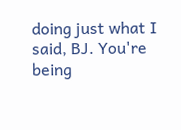doing just what I said, BJ. You're being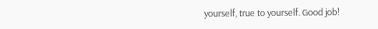yourself, true to yourself. Good job!